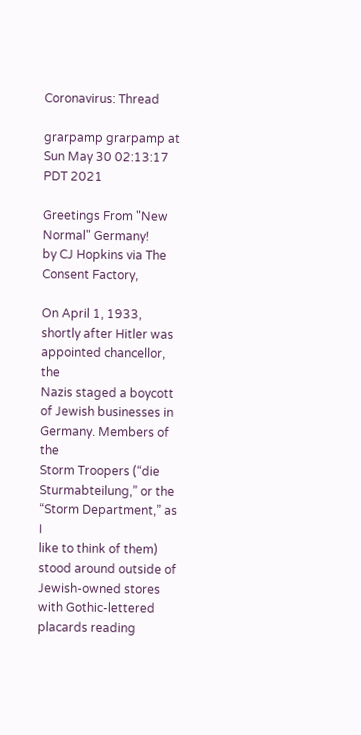Coronavirus: Thread

grarpamp grarpamp at
Sun May 30 02:13:17 PDT 2021

Greetings From "New Normal" Germany!
by CJ Hopkins via The Consent Factory,

On April 1, 1933, shortly after Hitler was appointed chancellor, the
Nazis staged a boycott of Jewish businesses in Germany. Members of the
Storm Troopers (“die Sturmabteilung,” or the “Storm Department,” as I
like to think of them) stood around outside of Jewish-owned stores
with Gothic-lettered placards reading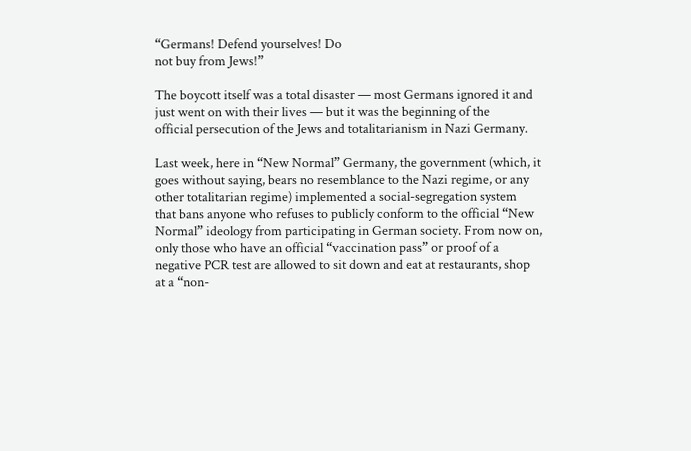“Germans! Defend yourselves! Do
not buy from Jews!”

The boycott itself was a total disaster — most Germans ignored it and
just went on with their lives — but it was the beginning of the
official persecution of the Jews and totalitarianism in Nazi Germany.

Last week, here in “New Normal” Germany, the government (which, it
goes without saying, bears no resemblance to the Nazi regime, or any
other totalitarian regime) implemented a social-segregation system
that bans anyone who refuses to publicly conform to the official “New
Normal” ideology from participating in German society. From now on,
only those who have an official “vaccination pass” or proof of a
negative PCR test are allowed to sit down and eat at restaurants, shop
at a “non-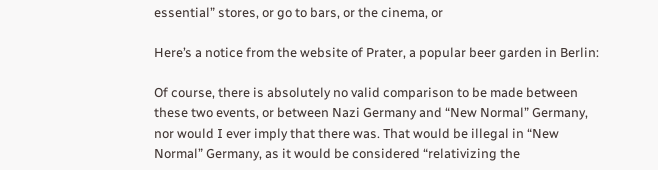essential” stores, or go to bars, or the cinema, or

Here’s a notice from the website of Prater, a popular beer garden in Berlin:

Of course, there is absolutely no valid comparison to be made between
these two events, or between Nazi Germany and “New Normal” Germany,
nor would I ever imply that there was. That would be illegal in “New
Normal” Germany, as it would be considered “relativizing the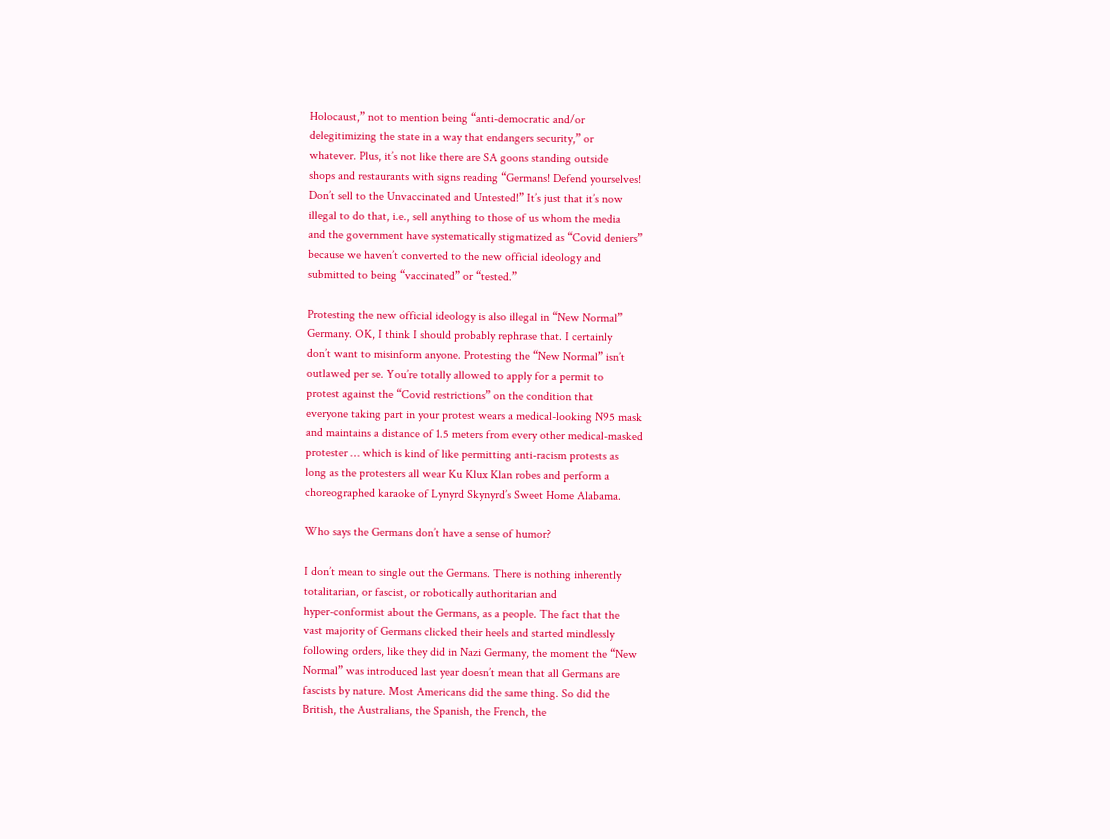Holocaust,” not to mention being “anti-democratic and/or
delegitimizing the state in a way that endangers security,” or
whatever. Plus, it’s not like there are SA goons standing outside
shops and restaurants with signs reading “Germans! Defend yourselves!
Don’t sell to the Unvaccinated and Untested!” It’s just that it’s now
illegal to do that, i.e., sell anything to those of us whom the media
and the government have systematically stigmatized as “Covid deniers”
because we haven’t converted to the new official ideology and
submitted to being “vaccinated” or “tested.”

Protesting the new official ideology is also illegal in “New Normal”
Germany. OK, I think I should probably rephrase that. I certainly
don’t want to misinform anyone. Protesting the “New Normal” isn’t
outlawed per se. You’re totally allowed to apply for a permit to
protest against the “Covid restrictions” on the condition that
everyone taking part in your protest wears a medical-looking N95 mask
and maintains a distance of 1.5 meters from every other medical-masked
protester … which is kind of like permitting anti-racism protests as
long as the protesters all wear Ku Klux Klan robes and perform a
choreographed karaoke of Lynyrd Skynyrd’s Sweet Home Alabama.

Who says the Germans don’t have a sense of humor?

I don’t mean to single out the Germans. There is nothing inherently
totalitarian, or fascist, or robotically authoritarian and
hyper-conformist about the Germans, as a people. The fact that the
vast majority of Germans clicked their heels and started mindlessly
following orders, like they did in Nazi Germany, the moment the “New
Normal” was introduced last year doesn’t mean that all Germans are
fascists by nature. Most Americans did the same thing. So did the
British, the Australians, the Spanish, the French, the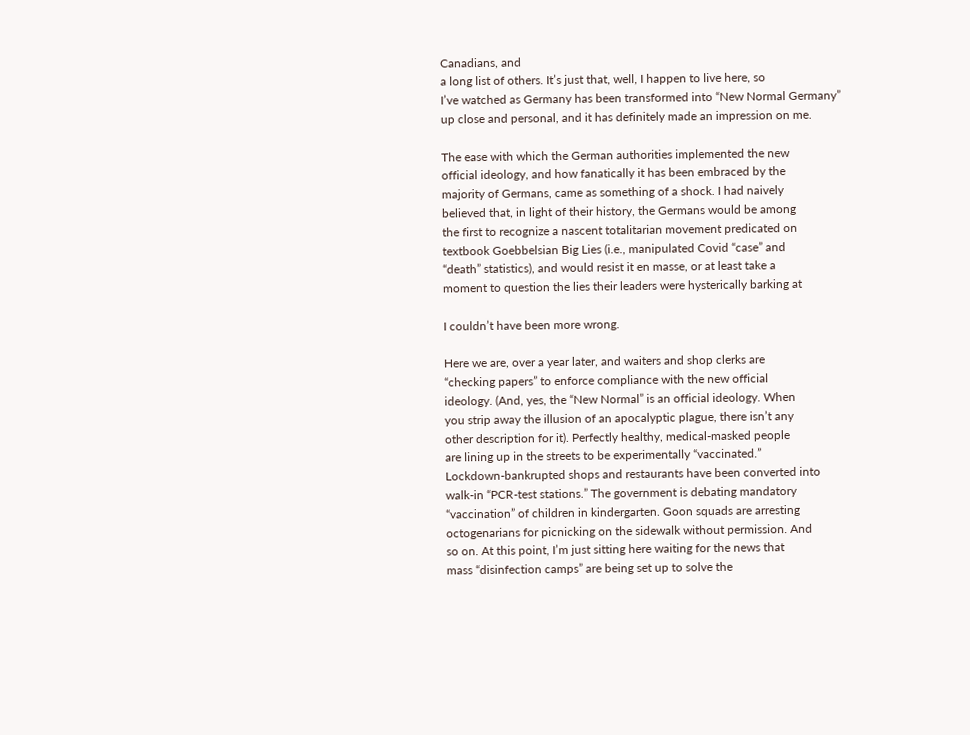Canadians, and
a long list of others. It’s just that, well, I happen to live here, so
I’ve watched as Germany has been transformed into “New Normal Germany”
up close and personal, and it has definitely made an impression on me.

The ease with which the German authorities implemented the new
official ideology, and how fanatically it has been embraced by the
majority of Germans, came as something of a shock. I had naively
believed that, in light of their history, the Germans would be among
the first to recognize a nascent totalitarian movement predicated on
textbook Goebbelsian Big Lies (i.e., manipulated Covid “case” and
“death” statistics), and would resist it en masse, or at least take a
moment to question the lies their leaders were hysterically barking at

I couldn’t have been more wrong.

Here we are, over a year later, and waiters and shop clerks are
“checking papers” to enforce compliance with the new official
ideology. (And, yes, the “New Normal” is an official ideology. When
you strip away the illusion of an apocalyptic plague, there isn’t any
other description for it). Perfectly healthy, medical-masked people
are lining up in the streets to be experimentally “vaccinated.”
Lockdown-bankrupted shops and restaurants have been converted into
walk-in “PCR-test stations.” The government is debating mandatory
“vaccination” of children in kindergarten. Goon squads are arresting
octogenarians for picnicking on the sidewalk without permission. And
so on. At this point, I’m just sitting here waiting for the news that
mass “disinfection camps” are being set up to solve the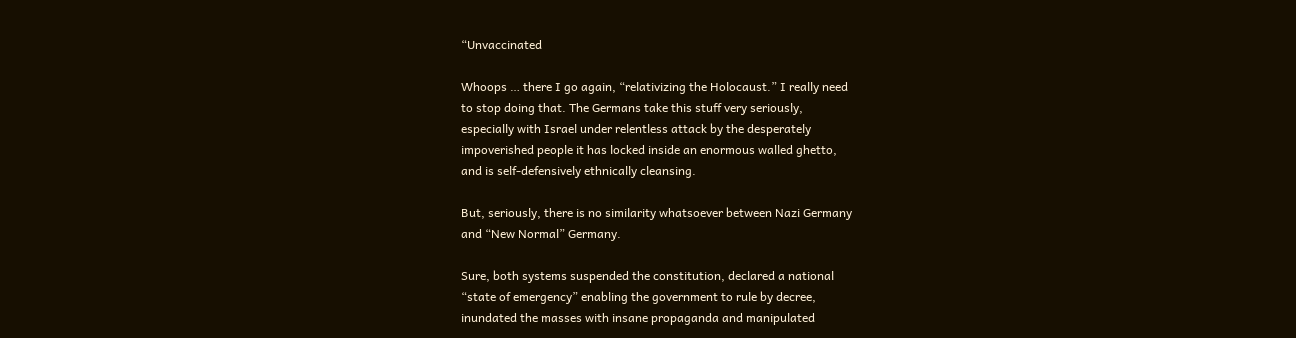“Unvaccinated

Whoops … there I go again, “relativizing the Holocaust.” I really need
to stop doing that. The Germans take this stuff very seriously,
especially with Israel under relentless attack by the desperately
impoverished people it has locked inside an enormous walled ghetto,
and is self-defensively ethnically cleansing.

But, seriously, there is no similarity whatsoever between Nazi Germany
and “New Normal” Germany.

Sure, both systems suspended the constitution, declared a national
“state of emergency” enabling the government to rule by decree,
inundated the masses with insane propaganda and manipulated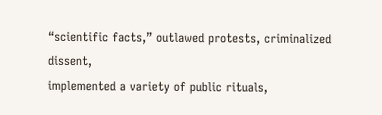“scientific facts,” outlawed protests, criminalized dissent,
implemented a variety of public rituals,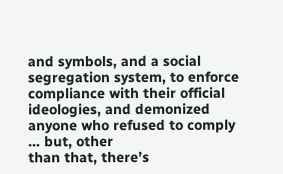and symbols, and a social
segregation system, to enforce compliance with their official
ideologies, and demonized anyone who refused to comply … but, other
than that, there’s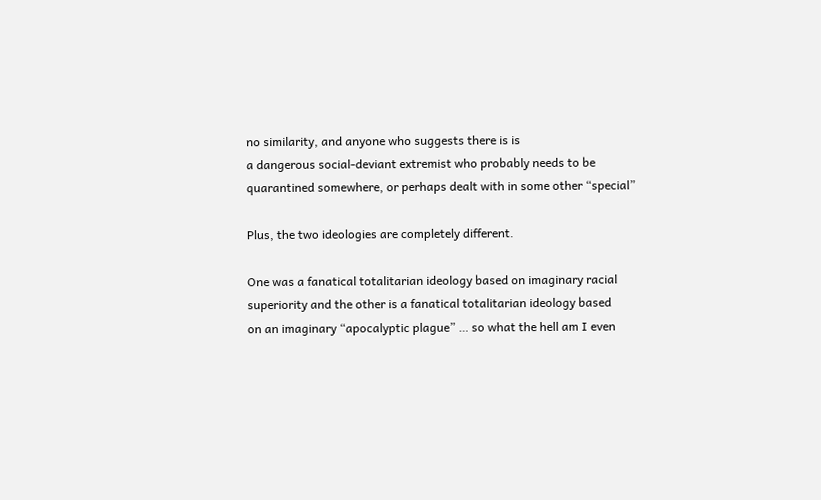no similarity, and anyone who suggests there is is
a dangerous social-deviant extremist who probably needs to be
quarantined somewhere, or perhaps dealt with in some other “special”

Plus, the two ideologies are completely different.

One was a fanatical totalitarian ideology based on imaginary racial
superiority and the other is a fanatical totalitarian ideology based
on an imaginary “apocalyptic plague” … so what the hell am I even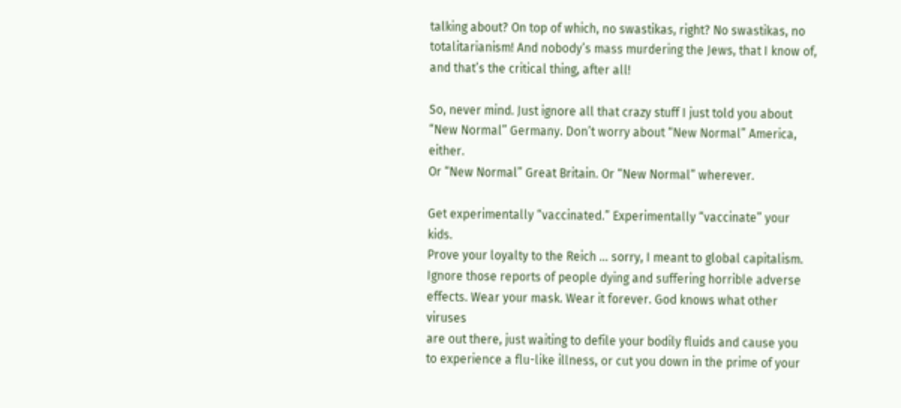talking about? On top of which, no swastikas, right? No swastikas, no
totalitarianism! And nobody’s mass murdering the Jews, that I know of,
and that’s the critical thing, after all!

So, never mind. Just ignore all that crazy stuff I just told you about
“New Normal” Germany. Don’t worry about “New Normal” America, either.
Or “New Normal” Great Britain. Or “New Normal” wherever.

Get experimentally “vaccinated.” Experimentally “vaccinate” your kids.
Prove your loyalty to the Reich … sorry, I meant to global capitalism.
Ignore those reports of people dying and suffering horrible adverse
effects. Wear your mask. Wear it forever. God knows what other viruses
are out there, just waiting to defile your bodily fluids and cause you
to experience a flu-like illness, or cut you down in the prime of your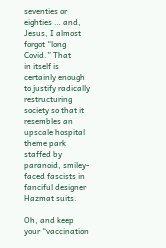seventies or eighties … and, Jesus, I almost forgot “long Covid.” That
in itself is certainly enough to justify radically restructuring
society so that it resembles an upscale hospital theme park staffed by
paranoid, smiley-faced fascists in fanciful designer Hazmat suits.

Oh, and keep your “vaccination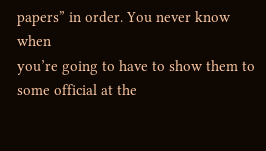papers” in order. You never know when
you’re going to have to show them to some official at the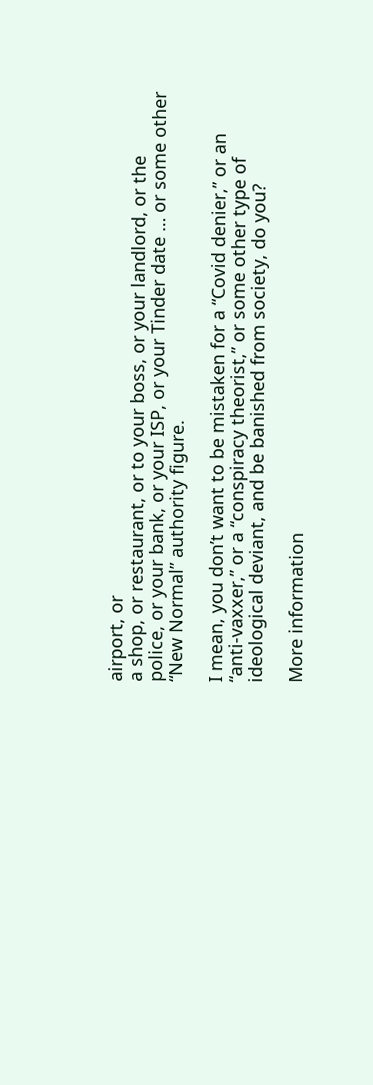airport, or
a shop, or restaurant, or to your boss, or your landlord, or the
police, or your bank, or your ISP, or your Tinder date … or some other
“New Normal” authority figure.

I mean, you don’t want to be mistaken for a “Covid denier,” or an
“anti-vaxxer,” or a “conspiracy theorist,” or some other type of
ideological deviant, and be banished from society, do you?

More information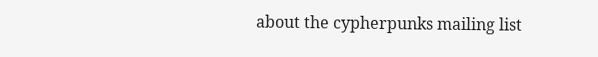about the cypherpunks mailing list